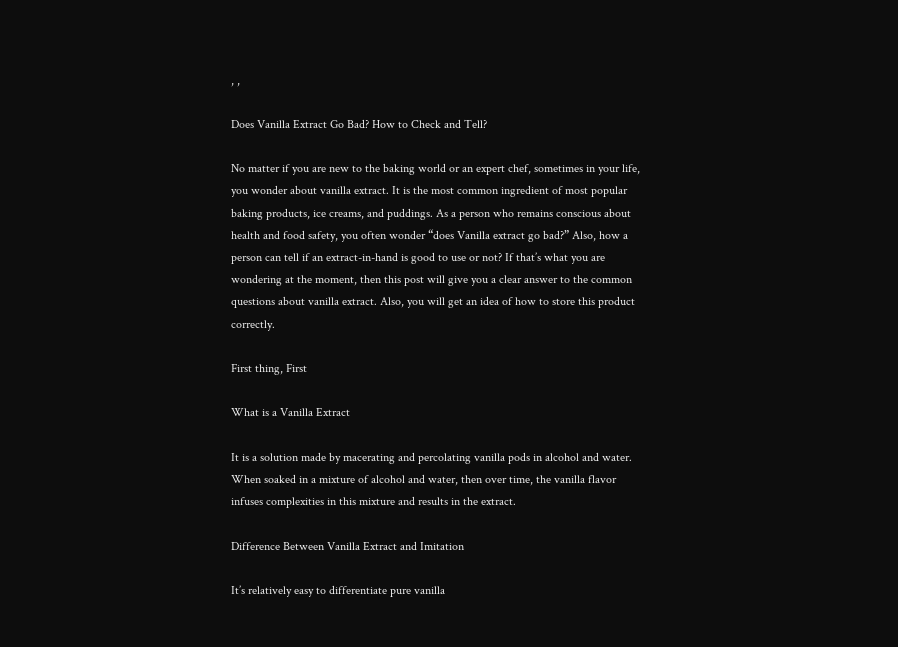, ,

Does Vanilla Extract Go Bad? How to Check and Tell?

No matter if you are new to the baking world or an expert chef, sometimes in your life, you wonder about vanilla extract. It is the most common ingredient of most popular baking products, ice creams, and puddings. As a person who remains conscious about health and food safety, you often wonder “does Vanilla extract go bad?” Also, how a person can tell if an extract-in-hand is good to use or not? If that’s what you are wondering at the moment, then this post will give you a clear answer to the common questions about vanilla extract. Also, you will get an idea of how to store this product correctly.

First thing, First

What is a Vanilla Extract

It is a solution made by macerating and percolating vanilla pods in alcohol and water. When soaked in a mixture of alcohol and water, then over time, the vanilla flavor infuses complexities in this mixture and results in the extract.

Difference Between Vanilla Extract and Imitation

It’s relatively easy to differentiate pure vanilla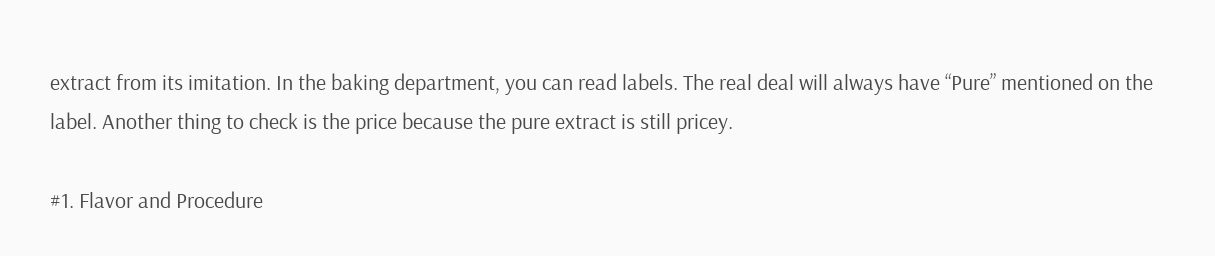extract from its imitation. In the baking department, you can read labels. The real deal will always have “Pure” mentioned on the label. Another thing to check is the price because the pure extract is still pricey.

#1. Flavor and Procedure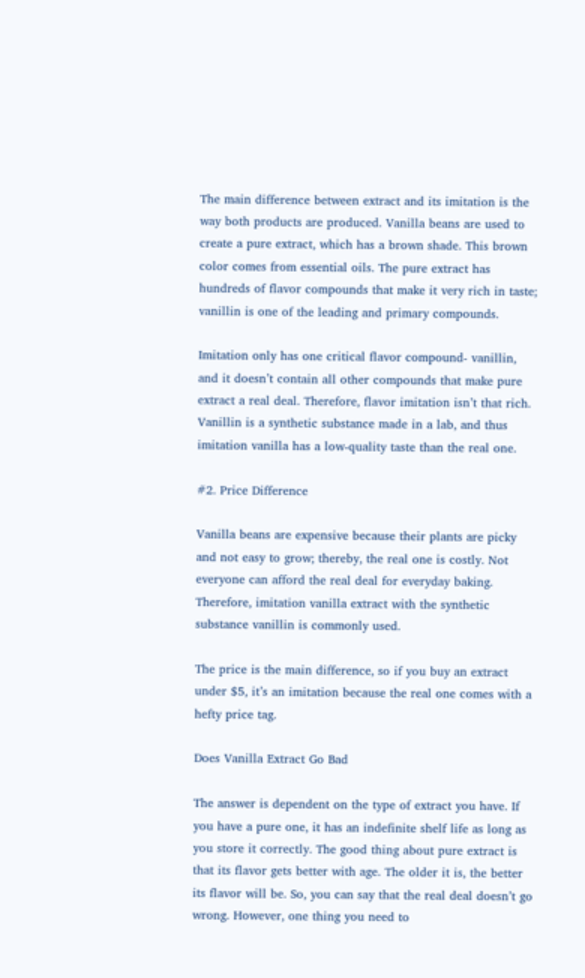The main difference between extract and its imitation is the way both products are produced. Vanilla beans are used to create a pure extract, which has a brown shade. This brown color comes from essential oils. The pure extract has hundreds of flavor compounds that make it very rich in taste; vanillin is one of the leading and primary compounds.

Imitation only has one critical flavor compound- vanillin, and it doesn’t contain all other compounds that make pure extract a real deal. Therefore, flavor imitation isn’t that rich. Vanillin is a synthetic substance made in a lab, and thus imitation vanilla has a low-quality taste than the real one.

#2. Price Difference

Vanilla beans are expensive because their plants are picky and not easy to grow; thereby, the real one is costly. Not everyone can afford the real deal for everyday baking. Therefore, imitation vanilla extract with the synthetic substance vanillin is commonly used.

The price is the main difference, so if you buy an extract under $5, it’s an imitation because the real one comes with a hefty price tag.

Does Vanilla Extract Go Bad

The answer is dependent on the type of extract you have. If you have a pure one, it has an indefinite shelf life as long as you store it correctly. The good thing about pure extract is that its flavor gets better with age. The older it is, the better its flavor will be. So, you can say that the real deal doesn’t go wrong. However, one thing you need to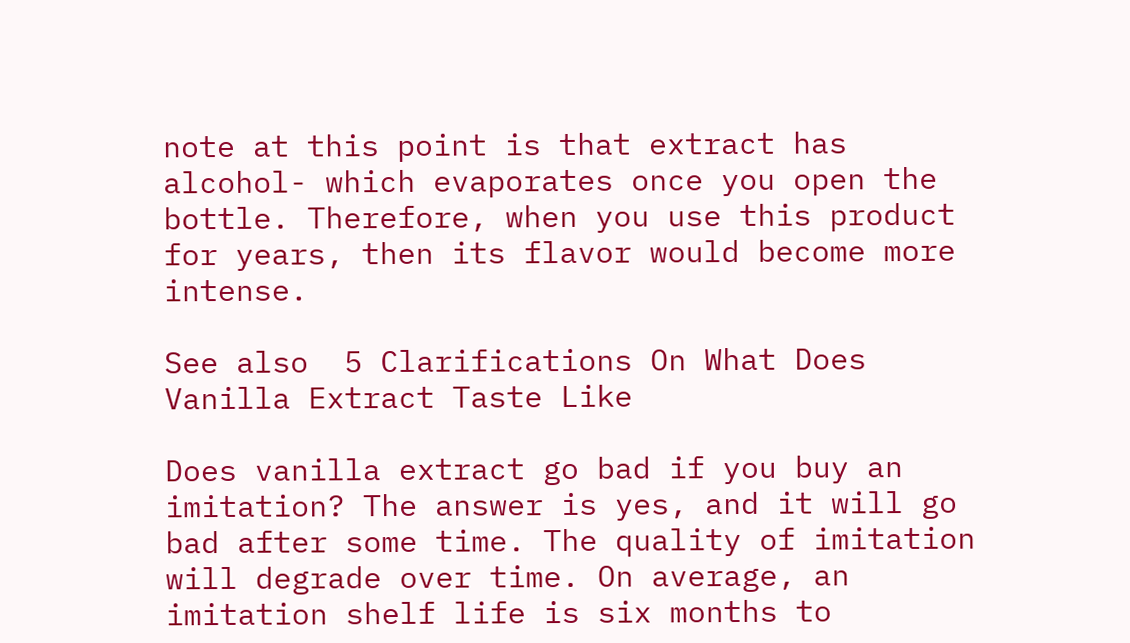note at this point is that extract has alcohol- which evaporates once you open the bottle. Therefore, when you use this product for years, then its flavor would become more intense.

See also  5 Clarifications On What Does Vanilla Extract Taste Like

Does vanilla extract go bad if you buy an imitation? The answer is yes, and it will go bad after some time. The quality of imitation will degrade over time. On average, an imitation shelf life is six months to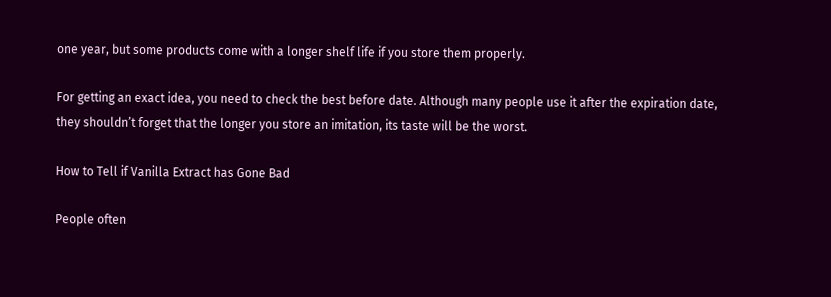one year, but some products come with a longer shelf life if you store them properly.

For getting an exact idea, you need to check the best before date. Although many people use it after the expiration date, they shouldn’t forget that the longer you store an imitation, its taste will be the worst.

How to Tell if Vanilla Extract has Gone Bad

People often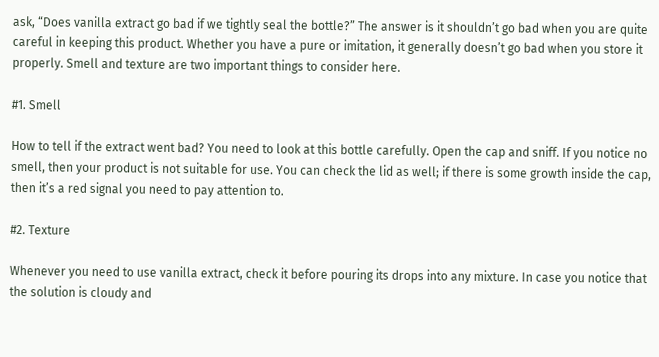ask, “Does vanilla extract go bad if we tightly seal the bottle?” The answer is it shouldn’t go bad when you are quite careful in keeping this product. Whether you have a pure or imitation, it generally doesn’t go bad when you store it properly. Smell and texture are two important things to consider here.

#1. Smell

How to tell if the extract went bad? You need to look at this bottle carefully. Open the cap and sniff. If you notice no smell, then your product is not suitable for use. You can check the lid as well; if there is some growth inside the cap, then it’s a red signal you need to pay attention to.

#2. Texture

Whenever you need to use vanilla extract, check it before pouring its drops into any mixture. In case you notice that the solution is cloudy and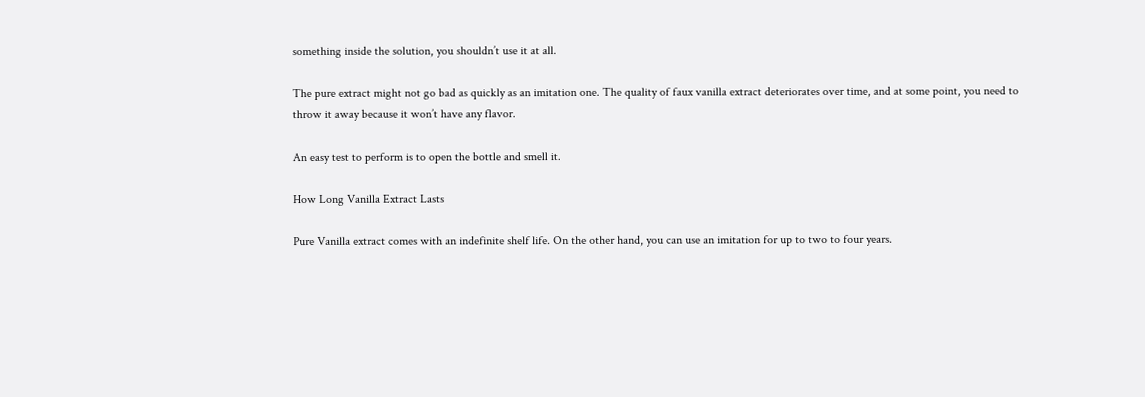something inside the solution, you shouldn’t use it at all.

The pure extract might not go bad as quickly as an imitation one. The quality of faux vanilla extract deteriorates over time, and at some point, you need to throw it away because it won’t have any flavor.

An easy test to perform is to open the bottle and smell it.

How Long Vanilla Extract Lasts

Pure Vanilla extract comes with an indefinite shelf life. On the other hand, you can use an imitation for up to two to four years.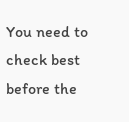You need to check best before the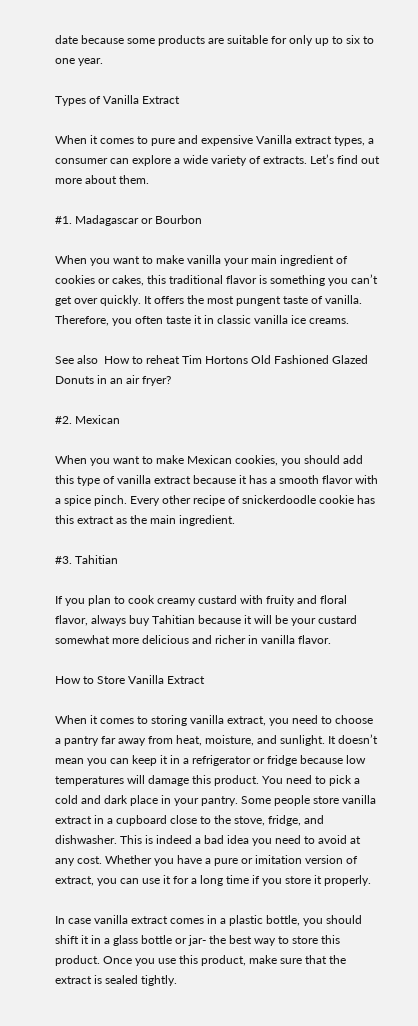date because some products are suitable for only up to six to one year.

Types of Vanilla Extract

When it comes to pure and expensive Vanilla extract types, a consumer can explore a wide variety of extracts. Let’s find out more about them.

#1. Madagascar or Bourbon

When you want to make vanilla your main ingredient of cookies or cakes, this traditional flavor is something you can’t get over quickly. It offers the most pungent taste of vanilla. Therefore, you often taste it in classic vanilla ice creams.

See also  How to reheat Tim Hortons Old Fashioned Glazed Donuts in an air fryer?

#2. Mexican

When you want to make Mexican cookies, you should add this type of vanilla extract because it has a smooth flavor with a spice pinch. Every other recipe of snickerdoodle cookie has this extract as the main ingredient.

#3. Tahitian

If you plan to cook creamy custard with fruity and floral flavor, always buy Tahitian because it will be your custard somewhat more delicious and richer in vanilla flavor.

How to Store Vanilla Extract

When it comes to storing vanilla extract, you need to choose a pantry far away from heat, moisture, and sunlight. It doesn’t mean you can keep it in a refrigerator or fridge because low temperatures will damage this product. You need to pick a cold and dark place in your pantry. Some people store vanilla extract in a cupboard close to the stove, fridge, and dishwasher. This is indeed a bad idea you need to avoid at any cost. Whether you have a pure or imitation version of extract, you can use it for a long time if you store it properly.

In case vanilla extract comes in a plastic bottle, you should shift it in a glass bottle or jar- the best way to store this product. Once you use this product, make sure that the extract is sealed tightly.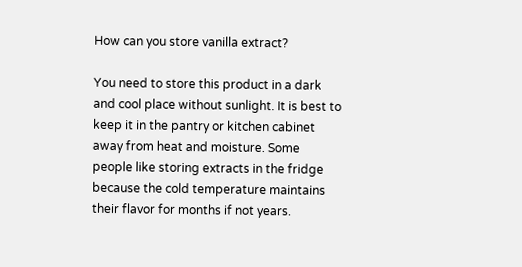How can you store vanilla extract?

You need to store this product in a dark and cool place without sunlight. It is best to keep it in the pantry or kitchen cabinet away from heat and moisture. Some people like storing extracts in the fridge because the cold temperature maintains their flavor for months if not years.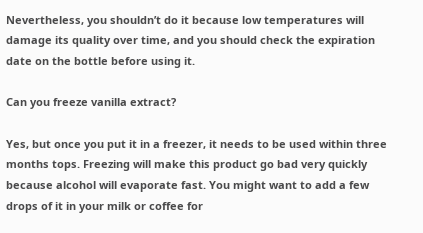Nevertheless, you shouldn’t do it because low temperatures will damage its quality over time, and you should check the expiration date on the bottle before using it.

Can you freeze vanilla extract?

Yes, but once you put it in a freezer, it needs to be used within three months tops. Freezing will make this product go bad very quickly because alcohol will evaporate fast. You might want to add a few drops of it in your milk or coffee for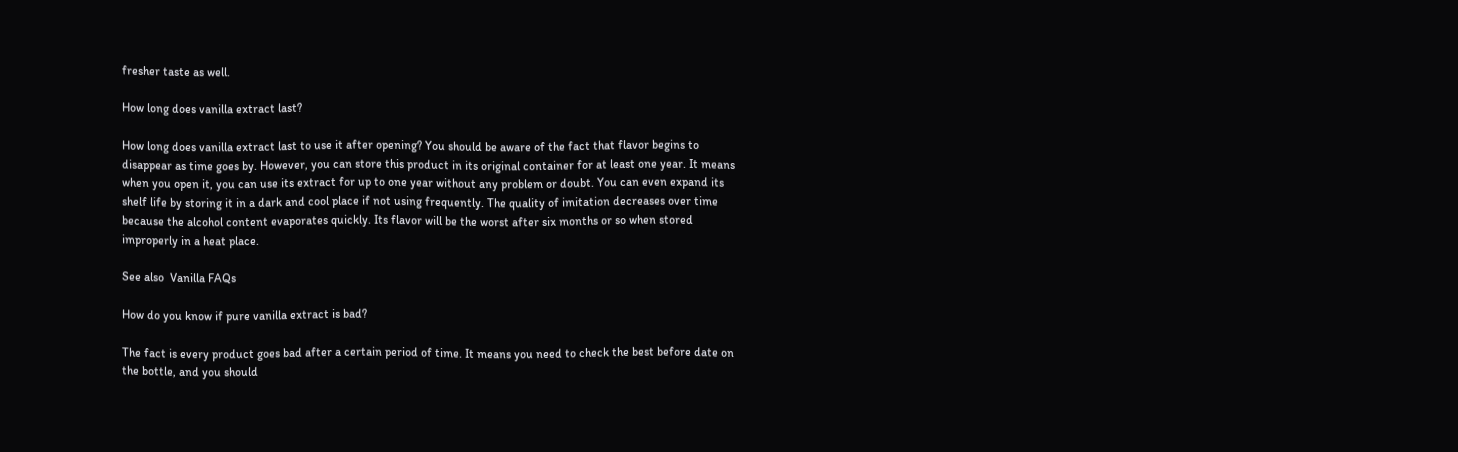fresher taste as well.

How long does vanilla extract last?

How long does vanilla extract last to use it after opening? You should be aware of the fact that flavor begins to disappear as time goes by. However, you can store this product in its original container for at least one year. It means when you open it, you can use its extract for up to one year without any problem or doubt. You can even expand its shelf life by storing it in a dark and cool place if not using frequently. The quality of imitation decreases over time because the alcohol content evaporates quickly. Its flavor will be the worst after six months or so when stored improperly in a heat place.

See also  Vanilla FAQs

How do you know if pure vanilla extract is bad?

The fact is every product goes bad after a certain period of time. It means you need to check the best before date on the bottle, and you should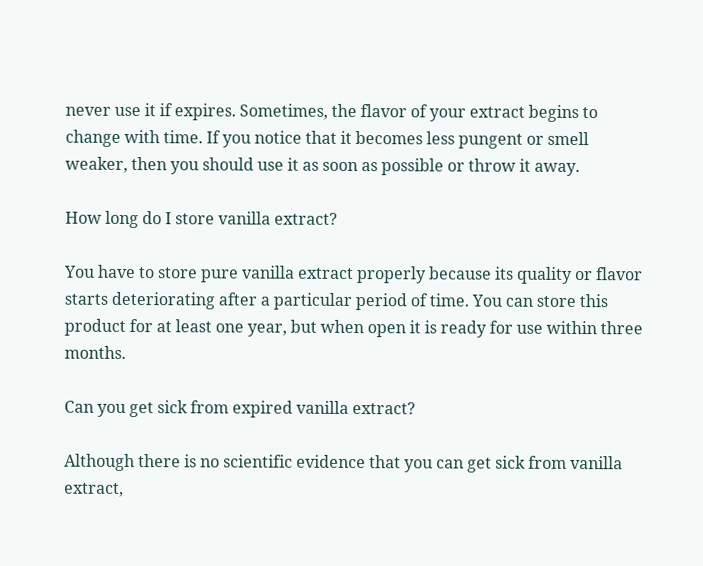never use it if expires. Sometimes, the flavor of your extract begins to change with time. If you notice that it becomes less pungent or smell weaker, then you should use it as soon as possible or throw it away.

How long do I store vanilla extract?

You have to store pure vanilla extract properly because its quality or flavor starts deteriorating after a particular period of time. You can store this product for at least one year, but when open it is ready for use within three months.

Can you get sick from expired vanilla extract?

Although there is no scientific evidence that you can get sick from vanilla extract,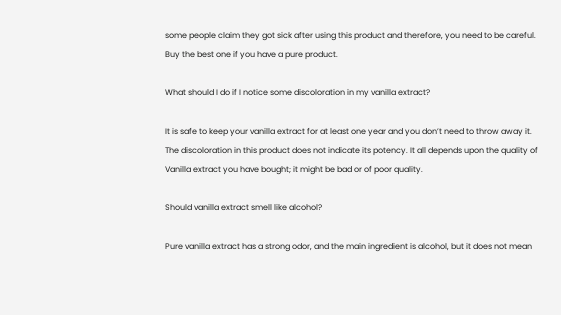some people claim they got sick after using this product and therefore, you need to be careful. Buy the best one if you have a pure product.

What should I do if I notice some discoloration in my vanilla extract?

It is safe to keep your vanilla extract for at least one year and you don’t need to throw away it. The discoloration in this product does not indicate its potency. It all depends upon the quality of Vanilla extract you have bought; it might be bad or of poor quality.

Should vanilla extract smell like alcohol?

Pure vanilla extract has a strong odor, and the main ingredient is alcohol, but it does not mean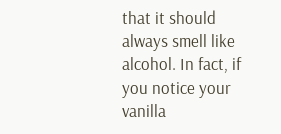that it should always smell like alcohol. In fact, if you notice your vanilla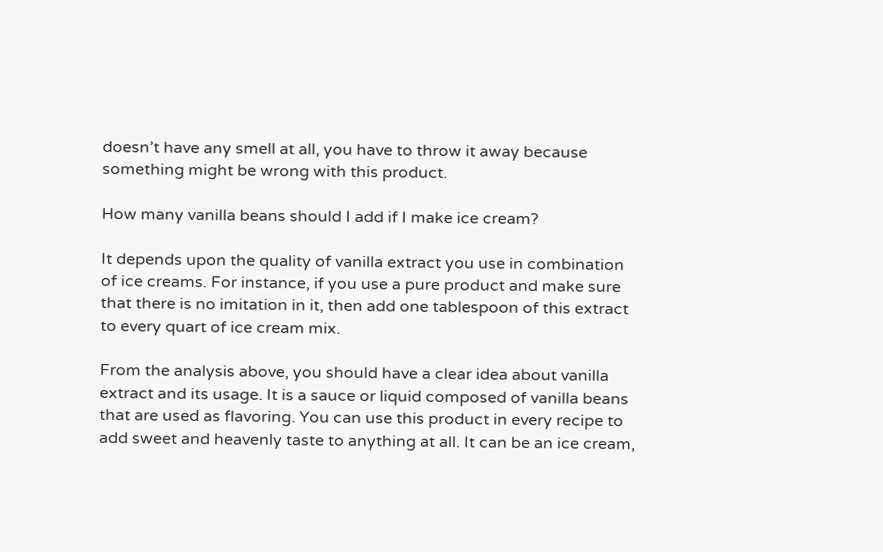doesn’t have any smell at all, you have to throw it away because something might be wrong with this product.

How many vanilla beans should I add if I make ice cream?

It depends upon the quality of vanilla extract you use in combination of ice creams. For instance, if you use a pure product and make sure that there is no imitation in it, then add one tablespoon of this extract to every quart of ice cream mix.

From the analysis above, you should have a clear idea about vanilla extract and its usage. It is a sauce or liquid composed of vanilla beans that are used as flavoring. You can use this product in every recipe to add sweet and heavenly taste to anything at all. It can be an ice cream,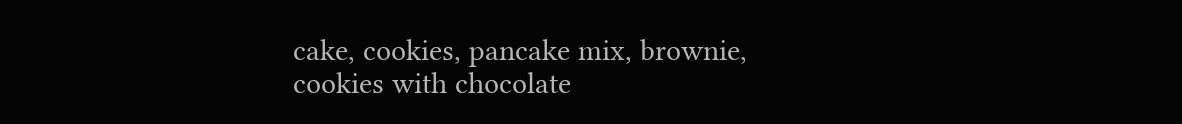cake, cookies, pancake mix, brownie, cookies with chocolate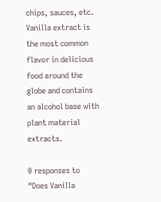chips, sauces, etc. Vanilla extract is the most common flavor in delicious food around the globe and contains an alcohol base with plant material extracts.

0 responses to “Does Vanilla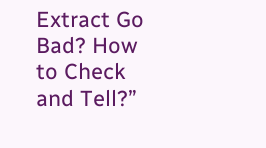Extract Go Bad? How to Check and Tell?”